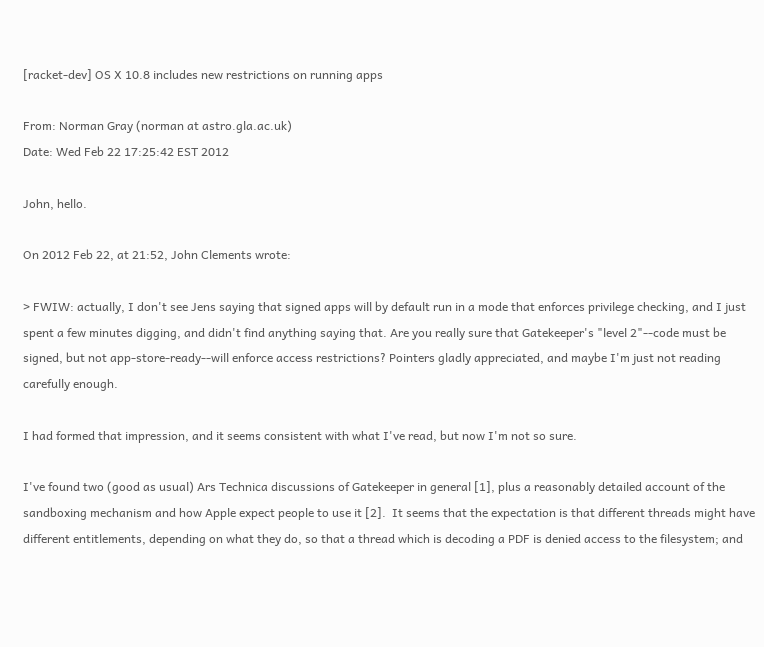[racket-dev] OS X 10.8 includes new restrictions on running apps

From: Norman Gray (norman at astro.gla.ac.uk)
Date: Wed Feb 22 17:25:42 EST 2012

John, hello.

On 2012 Feb 22, at 21:52, John Clements wrote:

> FWIW: actually, I don't see Jens saying that signed apps will by default run in a mode that enforces privilege checking, and I just spent a few minutes digging, and didn't find anything saying that. Are you really sure that Gatekeeper's "level 2"--code must be signed, but not app-store-ready--will enforce access restrictions? Pointers gladly appreciated, and maybe I'm just not reading carefully enough.

I had formed that impression, and it seems consistent with what I've read, but now I'm not so sure.

I've found two (good as usual) Ars Technica discussions of Gatekeeper in general [1], plus a reasonably detailed account of the sandboxing mechanism and how Apple expect people to use it [2].  It seems that the expectation is that different threads might have different entitlements, depending on what they do, so that a thread which is decoding a PDF is denied access to the filesystem; and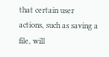that certain user actions, such as saving a file, will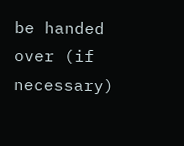be handed over (if necessary)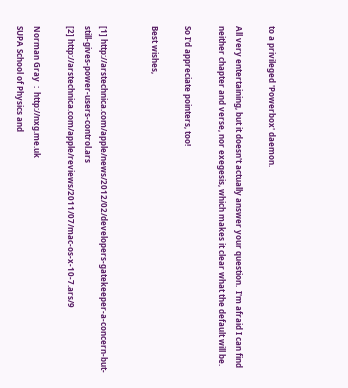to a privileged 'Powerbox' daemon.

All very entertaining, but it doesn't actually answer your question.  I'm afraid I can find neither chapter and verse, nor exegesis, which makes it clear what the default will be.

So I'd appreciate pointers, too!

Best wishes,


[1] http://arstechnica.com/apple/news/2012/02/developers-gatekeeper-a-concern-but-still-gives-power-users-control.ars
[2] http://arstechnica.com/apple/reviews/2011/07/mac-os-x-10-7.ars/9

Norman Gray  :  http://nxg.me.uk
SUPA School of Physics and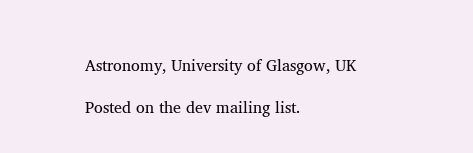Astronomy, University of Glasgow, UK

Posted on the dev mailing list.